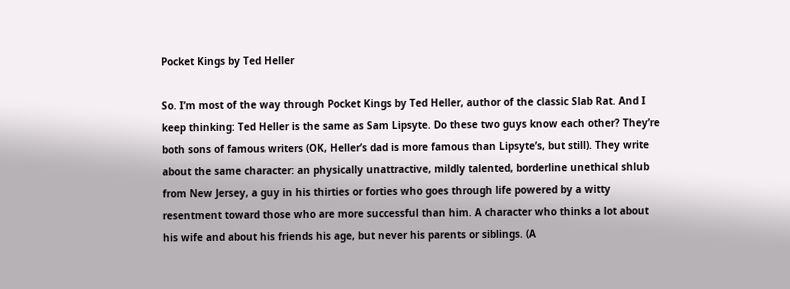Pocket Kings by Ted Heller

So. I’m most of the way through Pocket Kings by Ted Heller, author of the classic Slab Rat. And I keep thinking: Ted Heller is the same as Sam Lipsyte. Do these two guys know each other? They’re both sons of famous writers (OK, Heller’s dad is more famous than Lipsyte’s, but still). They write about the same character: an physically unattractive, mildly talented, borderline unethical shlub from New Jersey, a guy in his thirties or forties who goes through life powered by a witty resentment toward those who are more successful than him. A character who thinks a lot about his wife and about his friends his age, but never his parents or siblings. (A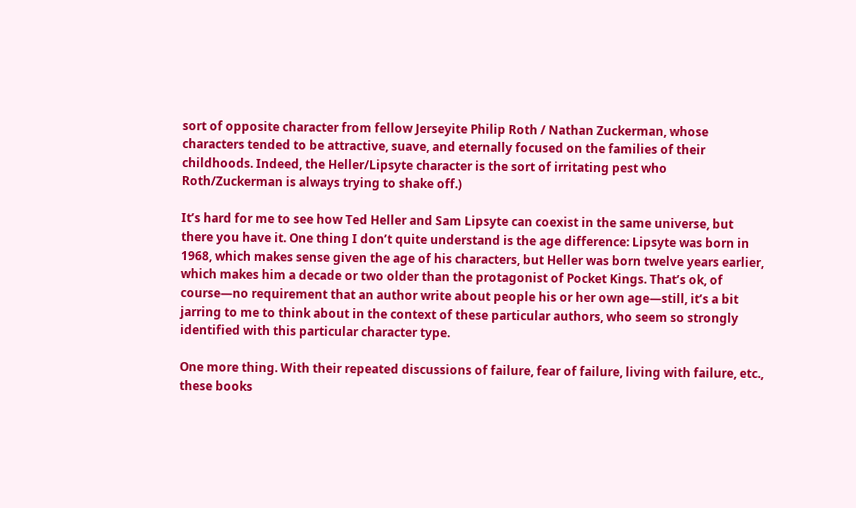sort of opposite character from fellow Jerseyite Philip Roth / Nathan Zuckerman, whose characters tended to be attractive, suave, and eternally focused on the families of their childhoods. Indeed, the Heller/Lipsyte character is the sort of irritating pest who Roth/Zuckerman is always trying to shake off.)

It’s hard for me to see how Ted Heller and Sam Lipsyte can coexist in the same universe, but there you have it. One thing I don’t quite understand is the age difference: Lipsyte was born in 1968, which makes sense given the age of his characters, but Heller was born twelve years earlier, which makes him a decade or two older than the protagonist of Pocket Kings. That’s ok, of course—no requirement that an author write about people his or her own age—still, it’s a bit jarring to me to think about in the context of these particular authors, who seem so strongly identified with this particular character type.

One more thing. With their repeated discussions of failure, fear of failure, living with failure, etc., these books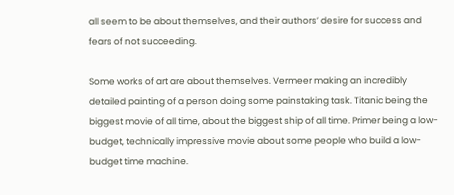all seem to be about themselves, and their authors’ desire for success and fears of not succeeding.

Some works of art are about themselves. Vermeer making an incredibly detailed painting of a person doing some painstaking task. Titanic being the biggest movie of all time, about the biggest ship of all time. Primer being a low-budget, technically impressive movie about some people who build a low-budget time machine.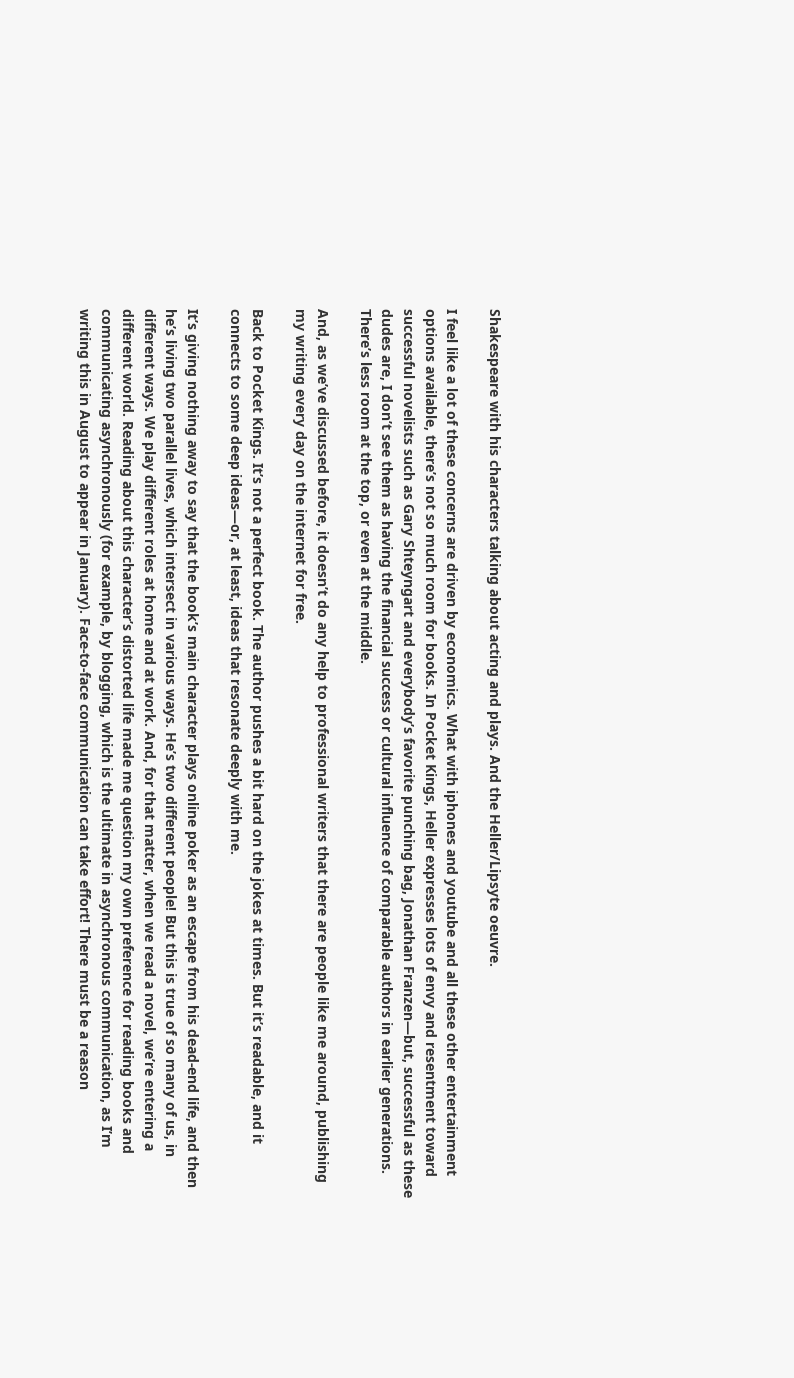Shakespeare with his characters talking about acting and plays. And the Heller/Lipsyte oeuvre.

I feel like a lot of these concerns are driven by economics. What with iphones and youtube and all these other entertainment options available, there’s not so much room for books. In Pocket Kings, Heller expresses lots of envy and resentment toward successful novelists such as Gary Shteyngart and everybody’s favorite punching bag, Jonathan Franzen—but, successful as these dudes are, I don’t see them as having the financial success or cultural influence of comparable authors in earlier generations. There’s less room at the top, or even at the middle.

And, as we’ve discussed before, it doesn’t do any help to professional writers that there are people like me around, publishing my writing every day on the internet for free.

Back to Pocket Kings. It’s not a perfect book. The author pushes a bit hard on the jokes at times. But it’s readable, and it connects to some deep ideas—or, at least, ideas that resonate deeply with me.

It’s giving nothing away to say that the book’s main character plays online poker as an escape from his dead-end life, and then he’s living two parallel lives, which intersect in various ways. He’s two different people! But this is true of so many of us, in different ways. We play different roles at home and at work. And, for that matter, when we read a novel, we’re entering a different world. Reading about this character’s distorted life made me question my own preference for reading books and communicating asynchronously (for example, by blogging, which is the ultimate in asynchronous communication, as I’m writing this in August to appear in January). Face-to-face communication can take effort! There must be a reason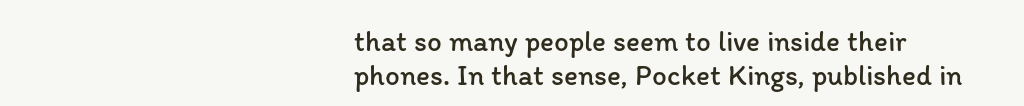that so many people seem to live inside their phones. In that sense, Pocket Kings, published in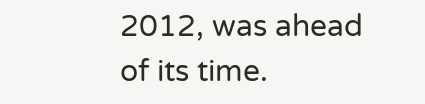2012, was ahead of its time.